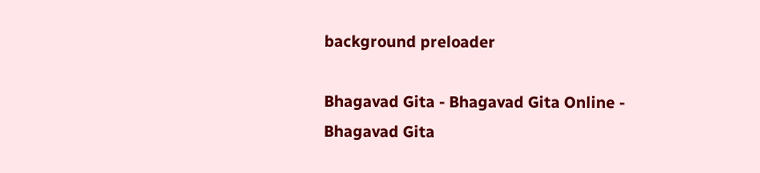background preloader

Bhagavad Gita - Bhagavad Gita Online - Bhagavad Gita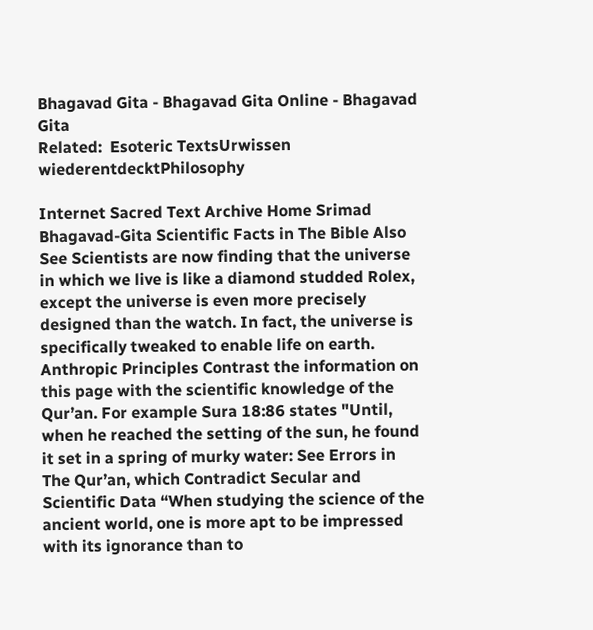Bhagavad Gita - Bhagavad Gita Online - Bhagavad Gita
Related:  Esoteric TextsUrwissen wiederentdecktPhilosophy

Internet Sacred Text Archive Home Srimad Bhagavad-Gita Scientific Facts in The Bible Also See Scientists are now finding that the universe in which we live is like a diamond studded Rolex, except the universe is even more precisely designed than the watch. In fact, the universe is specifically tweaked to enable life on earth. Anthropic Principles Contrast the information on this page with the scientific knowledge of the Qur’an. For example Sura 18:86 states "Until, when he reached the setting of the sun, he found it set in a spring of murky water: See Errors in The Qur’an, which Contradict Secular and Scientific Data “When studying the science of the ancient world, one is more apt to be impressed with its ignorance than to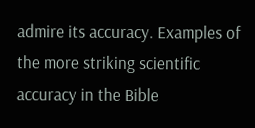admire its accuracy. Examples of the more striking scientific accuracy in the Bible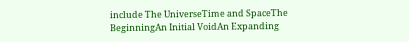include The UniverseTime and SpaceThe BeginningAn Initial VoidAn Expanding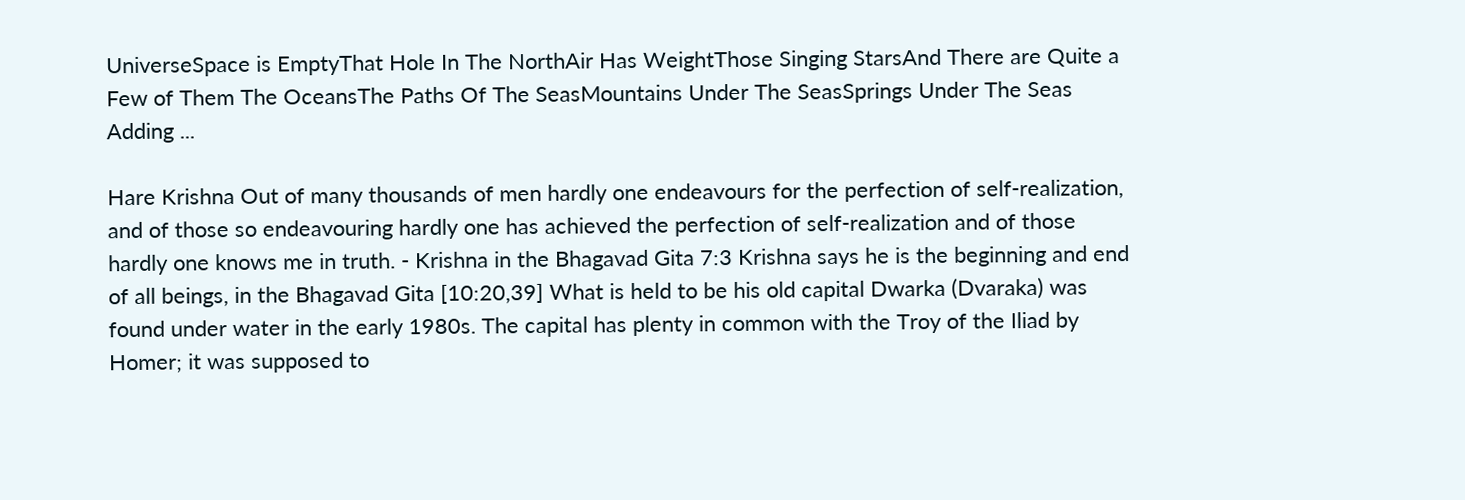UniverseSpace is EmptyThat Hole In The NorthAir Has WeightThose Singing StarsAnd There are Quite a Few of Them The OceansThe Paths Of The SeasMountains Under The SeasSprings Under The Seas Adding ...

Hare Krishna Out of many thousands of men hardly one endeavours for the perfection of self-realization, and of those so endeavouring hardly one has achieved the perfection of self-realization and of those hardly one knows me in truth. - Krishna in the Bhagavad Gita 7:3 Krishna says he is the beginning and end of all beings, in the Bhagavad Gita [10:20,39] What is held to be his old capital Dwarka (Dvaraka) was found under water in the early 1980s. The capital has plenty in common with the Troy of the Iliad by Homer; it was supposed to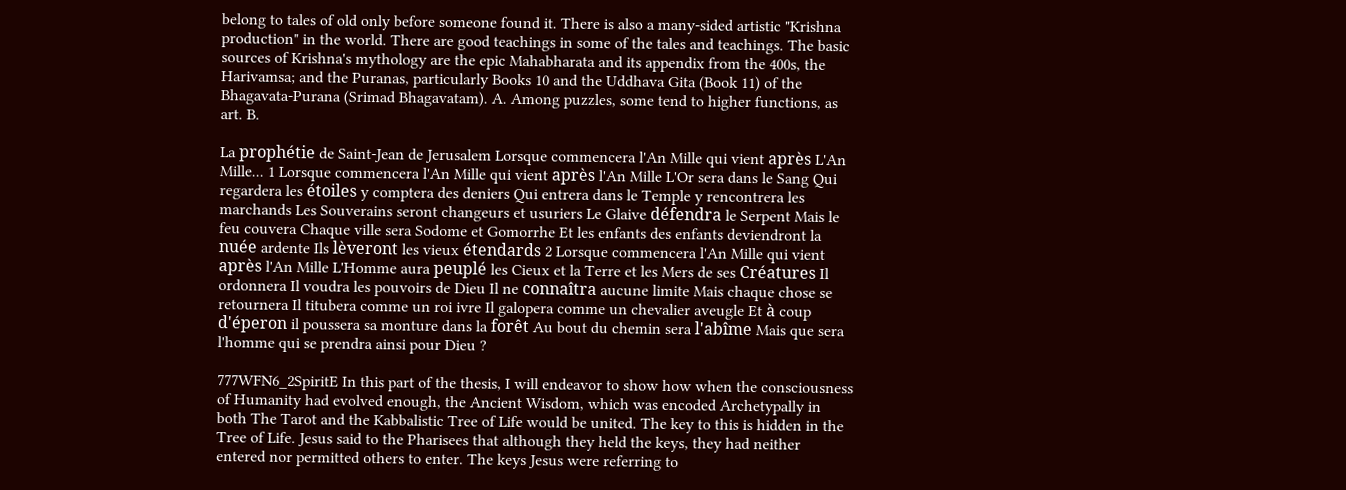belong to tales of old only before someone found it. There is also a many-sided artistic "Krishna production" in the world. There are good teachings in some of the tales and teachings. The basic sources of Krishna's mythology are the epic Mahabharata and its appendix from the 400s, the Harivamsa; and the Puranas, particularly Books 10 and the Uddhava Gita (Book 11) of the Bhagavata-Purana (Srimad Bhagavatam). A. Among puzzles, some tend to higher functions, as art. B.

La prophétie de Saint-Jean de Jerusalem Lorsque commencera l'An Mille qui vient après L'An Mille... 1 Lorsque commencera l'An Mille qui vient après l'An Mille L'Or sera dans le Sang Qui regardera les étoiles y comptera des deniers Qui entrera dans le Temple y rencontrera les marchands Les Souverains seront changeurs et usuriers Le Glaive défendra le Serpent Mais le feu couvera Chaque ville sera Sodome et Gomorrhe Et les enfants des enfants deviendront la nuée ardente Ils lèveront les vieux étendards 2 Lorsque commencera l'An Mille qui vient après l'An Mille L'Homme aura peuplé les Cieux et la Terre et les Mers de ses Créatures Il ordonnera Il voudra les pouvoirs de Dieu Il ne connaîtra aucune limite Mais chaque chose se retournera Il titubera comme un roi ivre Il galopera comme un chevalier aveugle Et à coup d'éperon il poussera sa monture dans la forêt Au bout du chemin sera l'abîme Mais que sera l'homme qui se prendra ainsi pour Dieu ?

777WFN6_2SpiritE In this part of the thesis, I will endeavor to show how when the consciousness of Humanity had evolved enough, the Ancient Wisdom, which was encoded Archetypally in both The Tarot and the Kabbalistic Tree of Life would be united. The key to this is hidden in the Tree of Life. Jesus said to the Pharisees that although they held the keys, they had neither entered nor permitted others to enter. The keys Jesus were referring to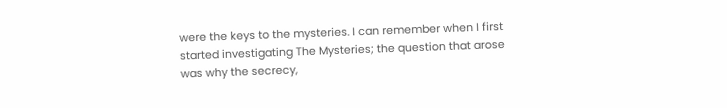were the keys to the mysteries. I can remember when I first started investigating The Mysteries; the question that arose was why the secrecy,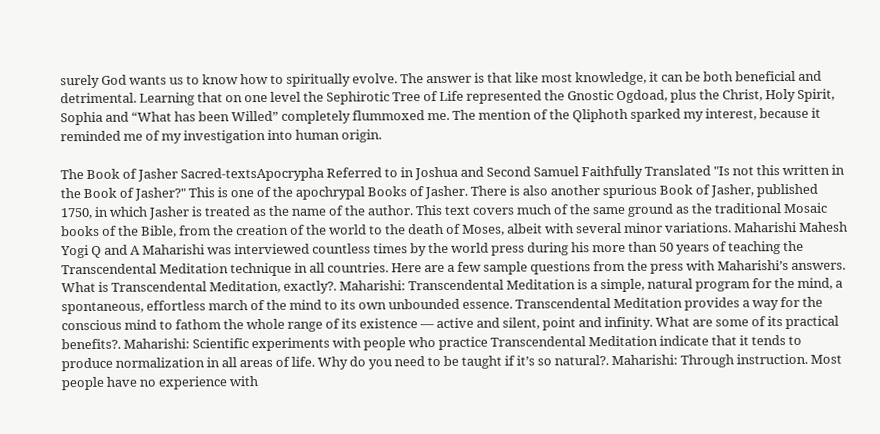surely God wants us to know how to spiritually evolve. The answer is that like most knowledge, it can be both beneficial and detrimental. Learning that on one level the Sephirotic Tree of Life represented the Gnostic Ogdoad, plus the Christ, Holy Spirit, Sophia and “What has been Willed” completely flummoxed me. The mention of the Qliphoth sparked my interest, because it reminded me of my investigation into human origin.

The Book of Jasher Sacred-textsApocrypha Referred to in Joshua and Second Samuel Faithfully Translated "Is not this written in the Book of Jasher?" This is one of the apochrypal Books of Jasher. There is also another spurious Book of Jasher, published 1750, in which Jasher is treated as the name of the author. This text covers much of the same ground as the traditional Mosaic books of the Bible, from the creation of the world to the death of Moses, albeit with several minor variations. Maharishi Mahesh Yogi Q and A Maharishi was interviewed countless times by the world press during his more than 50 years of teaching the Transcendental Meditation technique in all countries. Here are a few sample questions from the press with Maharishi’s answers. What is Transcendental Meditation, exactly?. Maharishi: Transcendental Meditation is a simple, natural program for the mind, a spontaneous, effortless march of the mind to its own unbounded essence. Transcendental Meditation provides a way for the conscious mind to fathom the whole range of its existence — active and silent, point and infinity. What are some of its practical benefits?. Maharishi: Scientific experiments with people who practice Transcendental Meditation indicate that it tends to produce normalization in all areas of life. Why do you need to be taught if it’s so natural?. Maharishi: Through instruction. Most people have no experience with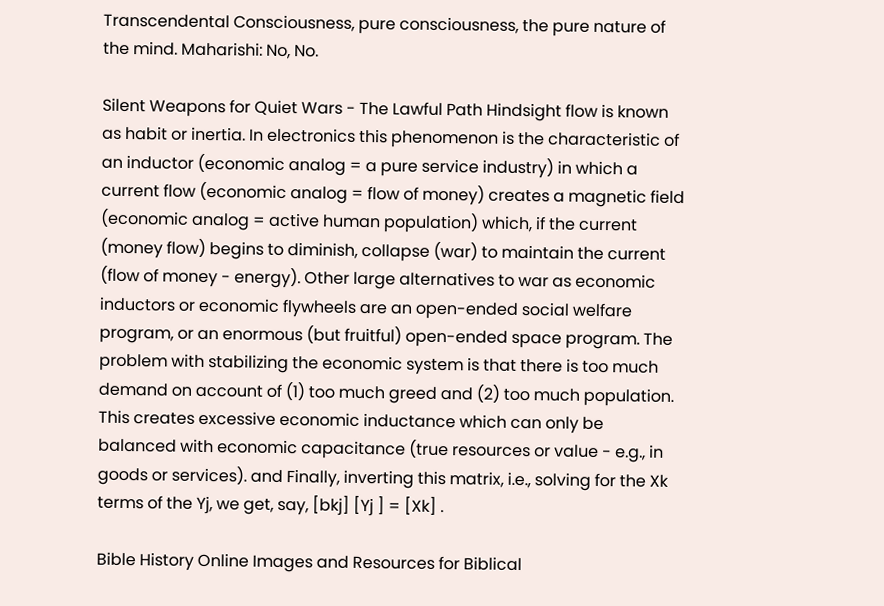Transcendental Consciousness, pure consciousness, the pure nature of the mind. Maharishi: No, No.

Silent Weapons for Quiet Wars - The Lawful Path Hindsight flow is known as habit or inertia. In electronics this phenomenon is the characteristic of an inductor (economic analog = a pure service industry) in which a current flow (economic analog = flow of money) creates a magnetic field (economic analog = active human population) which, if the current (money flow) begins to diminish, collapse (war) to maintain the current (flow of money - energy). Other large alternatives to war as economic inductors or economic flywheels are an open-ended social welfare program, or an enormous (but fruitful) open-ended space program. The problem with stabilizing the economic system is that there is too much demand on account of (1) too much greed and (2) too much population. This creates excessive economic inductance which can only be balanced with economic capacitance (true resources or value - e.g., in goods or services). and Finally, inverting this matrix, i.e., solving for the Xk terms of the Yj, we get, say, [bkj] [Yj ] = [Xk] .

Bible History Online Images and Resources for Biblical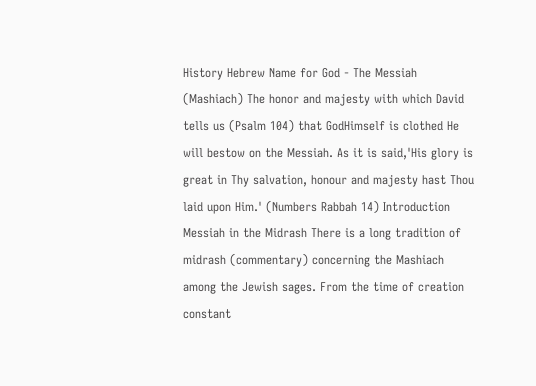History Hebrew Name for God - The Messiah (Mashiach) The honor and majesty with which David tells us (Psalm 104) that GodHimself is clothed He will bestow on the Messiah. As it is said,'His glory is great in Thy salvation, honour and majesty hast Thou laid upon Him.' (Numbers Rabbah 14) Introduction Messiah in the Midrash There is a long tradition of midrash (commentary) concerning the Mashiach among the Jewish sages. From the time of creation constant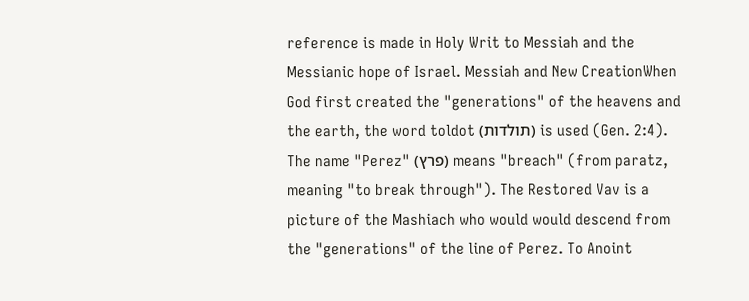reference is made in Holy Writ to Messiah and the Messianic hope of Israel. Messiah and New CreationWhen God first created the "generations" of the heavens and the earth, the word toldot (תולדות) is used (Gen. 2:4). The name "Perez" (פרץ) means "breach" (from paratz, meaning "to break through"). The Restored Vav is a picture of the Mashiach who would would descend from the "generations" of the line of Perez. To Anoint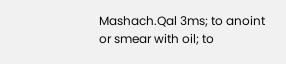Mashach.Qal 3ms; to anoint or smear with oil; to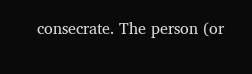consecrate. The person (or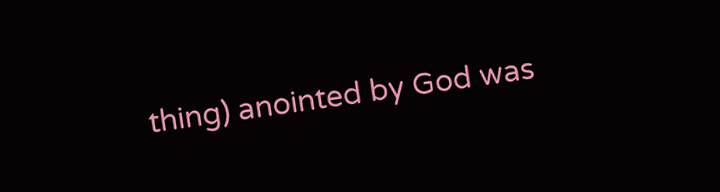thing) anointed by God was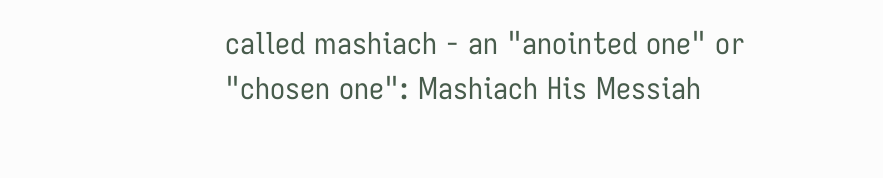called mashiach - an "anointed one" or "chosen one": Mashiach His Messiah